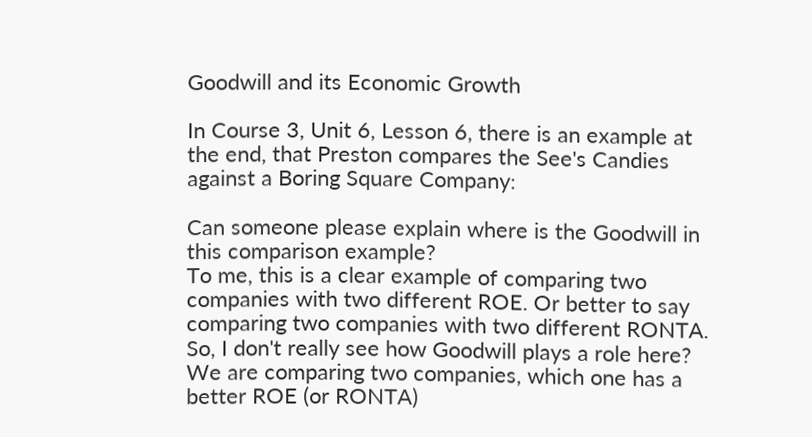Goodwill and its Economic Growth

In Course 3, Unit 6, Lesson 6, there is an example at the end, that Preston compares the See's Candies against a Boring Square Company:

Can someone please explain where is the Goodwill in this comparison example?
To me, this is a clear example of comparing two companies with two different ROE. Or better to say comparing two companies with two different RONTA.
So, I don't really see how Goodwill plays a role here? We are comparing two companies, which one has a better ROE (or RONTA)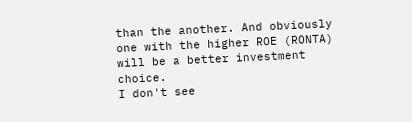than the another. And obviously one with the higher ROE (RONTA) will be a better investment choice.
I don't see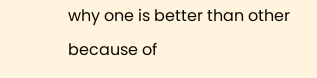why one is better than other because of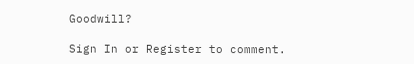Goodwill?

Sign In or Register to comment.